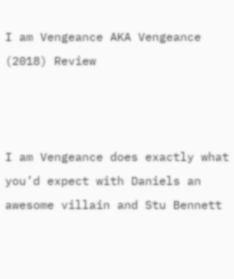I am Vengeance AKA Vengeance (2018) Review



I am Vengeance does exactly what you’d expect with Daniels an awesome villain and Stu Bennett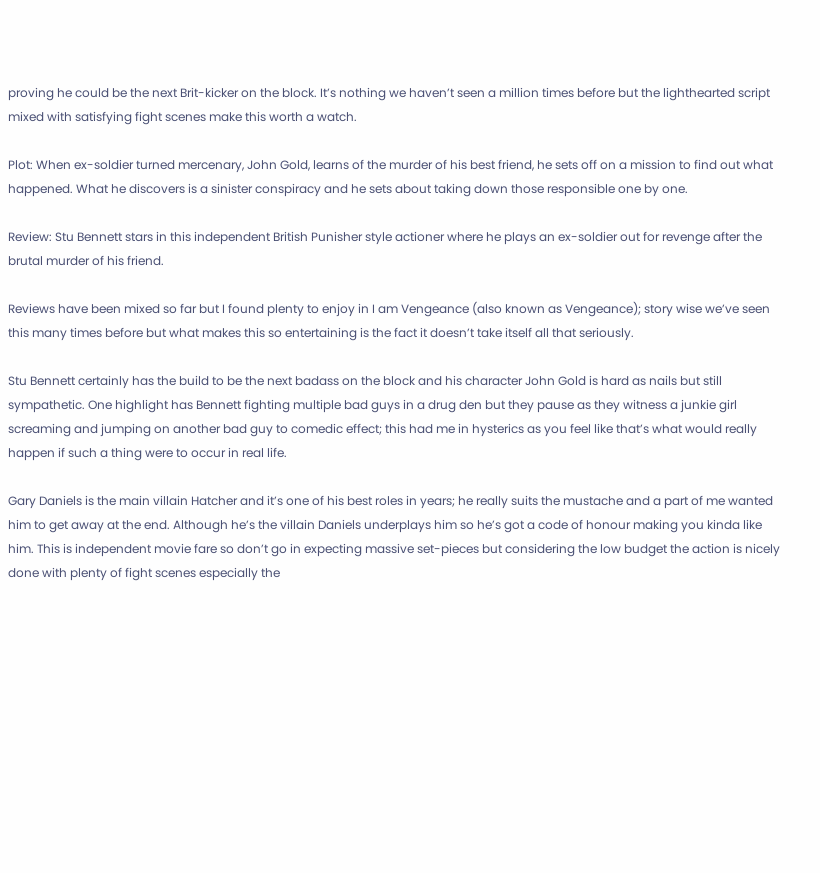proving he could be the next Brit-kicker on the block. It’s nothing we haven’t seen a million times before but the lighthearted script mixed with satisfying fight scenes make this worth a watch.

Plot: When ex-soldier turned mercenary, John Gold, learns of the murder of his best friend, he sets off on a mission to find out what happened. What he discovers is a sinister conspiracy and he sets about taking down those responsible one by one.

Review: Stu Bennett stars in this independent British Punisher style actioner where he plays an ex-soldier out for revenge after the brutal murder of his friend.

Reviews have been mixed so far but I found plenty to enjoy in I am Vengeance (also known as Vengeance); story wise we’ve seen this many times before but what makes this so entertaining is the fact it doesn’t take itself all that seriously.

Stu Bennett certainly has the build to be the next badass on the block and his character John Gold is hard as nails but still sympathetic. One highlight has Bennett fighting multiple bad guys in a drug den but they pause as they witness a junkie girl screaming and jumping on another bad guy to comedic effect; this had me in hysterics as you feel like that’s what would really happen if such a thing were to occur in real life.

Gary Daniels is the main villain Hatcher and it’s one of his best roles in years; he really suits the mustache and a part of me wanted him to get away at the end. Although he’s the villain Daniels underplays him so he’s got a code of honour making you kinda like him. This is independent movie fare so don’t go in expecting massive set-pieces but considering the low budget the action is nicely done with plenty of fight scenes especially the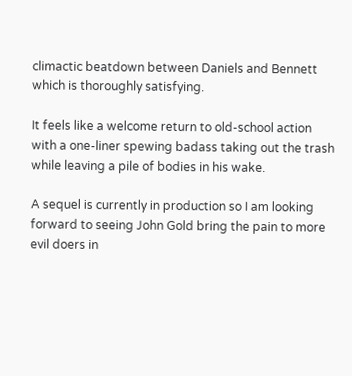climactic beatdown between Daniels and Bennett which is thoroughly satisfying.

It feels like a welcome return to old-school action with a one-liner spewing badass taking out the trash while leaving a pile of bodies in his wake.

A sequel is currently in production so I am looking forward to seeing John Gold bring the pain to more evil doers in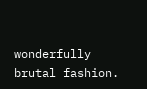wonderfully brutal fashion.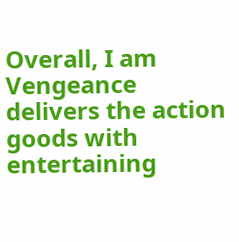Overall, I am Vengeance delivers the action goods with entertaining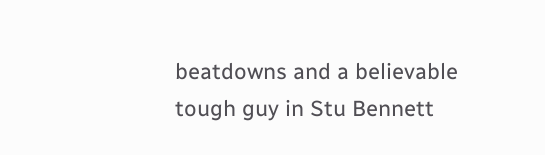beatdowns and a believable tough guy in Stu Bennett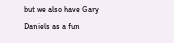but we also have Gary Daniels as a fun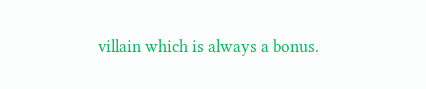villain which is always a bonus.